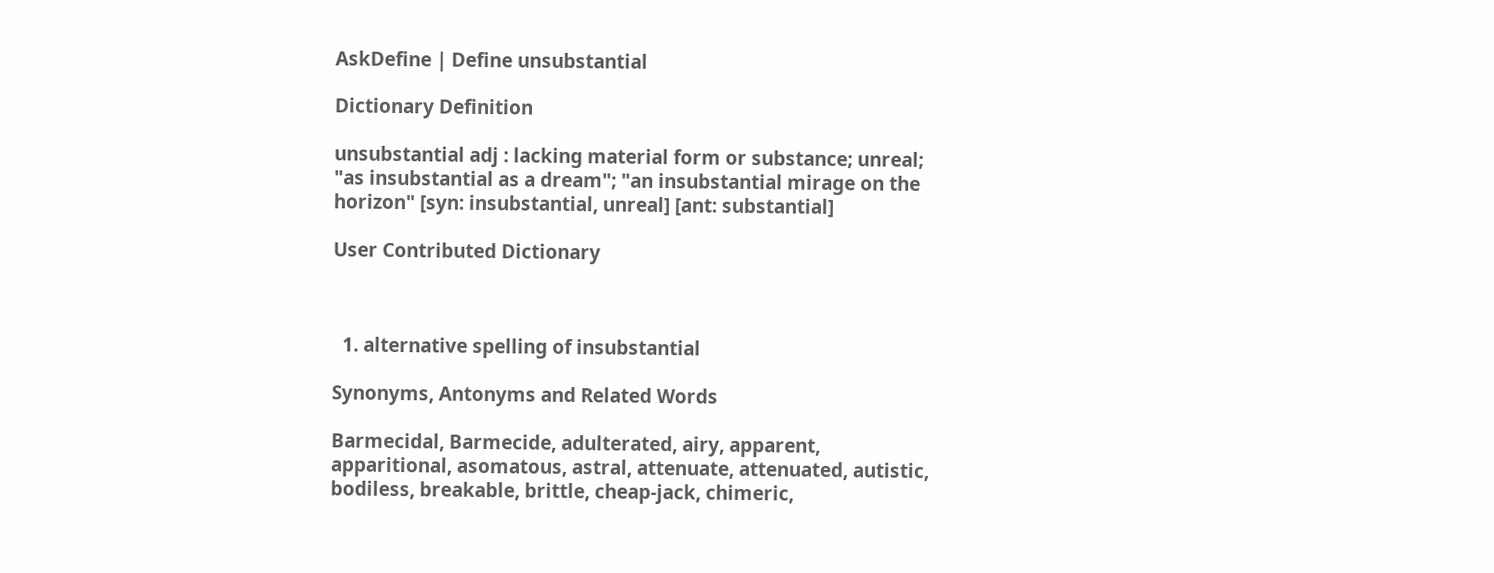AskDefine | Define unsubstantial

Dictionary Definition

unsubstantial adj : lacking material form or substance; unreal; "as insubstantial as a dream"; "an insubstantial mirage on the horizon" [syn: insubstantial, unreal] [ant: substantial]

User Contributed Dictionary



  1. alternative spelling of insubstantial

Synonyms, Antonyms and Related Words

Barmecidal, Barmecide, adulterated, airy, apparent, apparitional, asomatous, astral, attenuate, attenuated, autistic, bodiless, breakable, brittle, cheap-jack, chimeric,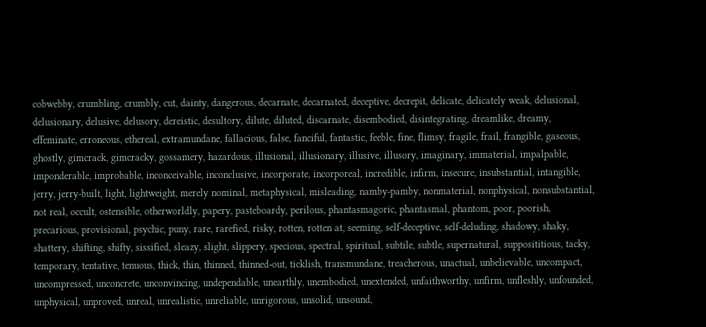cobwebby, crumbling, crumbly, cut, dainty, dangerous, decarnate, decarnated, deceptive, decrepit, delicate, delicately weak, delusional, delusionary, delusive, delusory, dereistic, desultory, dilute, diluted, discarnate, disembodied, disintegrating, dreamlike, dreamy, effeminate, erroneous, ethereal, extramundane, fallacious, false, fanciful, fantastic, feeble, fine, flimsy, fragile, frail, frangible, gaseous, ghostly, gimcrack, gimcracky, gossamery, hazardous, illusional, illusionary, illusive, illusory, imaginary, immaterial, impalpable, imponderable, improbable, inconceivable, inconclusive, incorporate, incorporeal, incredible, infirm, insecure, insubstantial, intangible, jerry, jerry-built, light, lightweight, merely nominal, metaphysical, misleading, namby-pamby, nonmaterial, nonphysical, nonsubstantial, not real, occult, ostensible, otherworldly, papery, pasteboardy, perilous, phantasmagoric, phantasmal, phantom, poor, poorish, precarious, provisional, psychic, puny, rare, rarefied, risky, rotten, rotten at, seeming, self-deceptive, self-deluding, shadowy, shaky, shattery, shifting, shifty, sissified, sleazy, slight, slippery, specious, spectral, spiritual, subtile, subtle, supernatural, supposititious, tacky, temporary, tentative, tenuous, thick, thin, thinned, thinned-out, ticklish, transmundane, treacherous, unactual, unbelievable, uncompact, uncompressed, unconcrete, unconvincing, undependable, unearthly, unembodied, unextended, unfaithworthy, unfirm, unfleshly, unfounded, unphysical, unproved, unreal, unrealistic, unreliable, unrigorous, unsolid, unsound,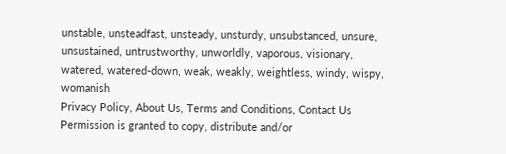unstable, unsteadfast, unsteady, unsturdy, unsubstanced, unsure, unsustained, untrustworthy, unworldly, vaporous, visionary, watered, watered-down, weak, weakly, weightless, windy, wispy, womanish
Privacy Policy, About Us, Terms and Conditions, Contact Us
Permission is granted to copy, distribute and/or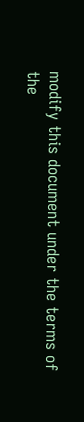modify this document under the terms of the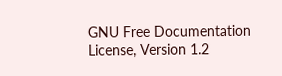GNU Free Documentation License, Version 1.2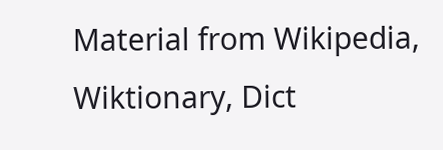Material from Wikipedia, Wiktionary, Dict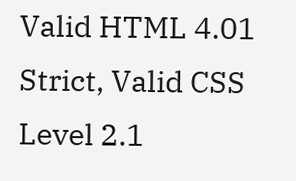Valid HTML 4.01 Strict, Valid CSS Level 2.1